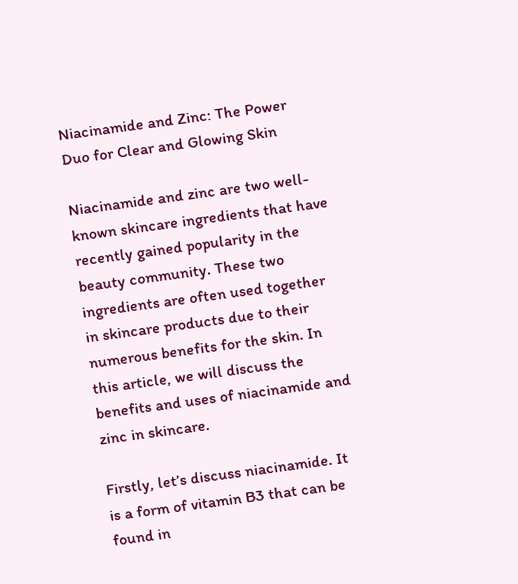Niacinamide and Zinc: The Power Duo for Clear and Glowing Skin

Niacinamide and zinc are two well-known skincare ingredients that have recently gained popularity in the beauty community. These two ingredients are often used together in skincare products due to their numerous benefits for the skin. In this article, we will discuss the benefits and uses of niacinamide and zinc in skincare.

Firstly, let’s discuss niacinamide. It is a form of vitamin B3 that can be found in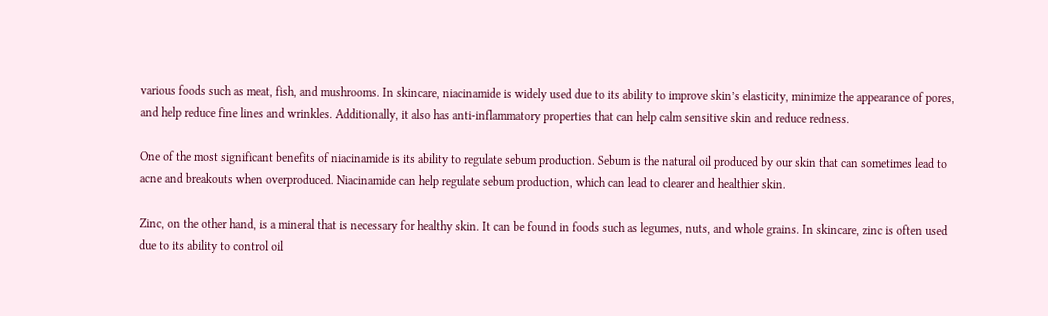various foods such as meat, fish, and mushrooms. In skincare, niacinamide is widely used due to its ability to improve skin’s elasticity, minimize the appearance of pores, and help reduce fine lines and wrinkles. Additionally, it also has anti-inflammatory properties that can help calm sensitive skin and reduce redness.

One of the most significant benefits of niacinamide is its ability to regulate sebum production. Sebum is the natural oil produced by our skin that can sometimes lead to acne and breakouts when overproduced. Niacinamide can help regulate sebum production, which can lead to clearer and healthier skin.

Zinc, on the other hand, is a mineral that is necessary for healthy skin. It can be found in foods such as legumes, nuts, and whole grains. In skincare, zinc is often used due to its ability to control oil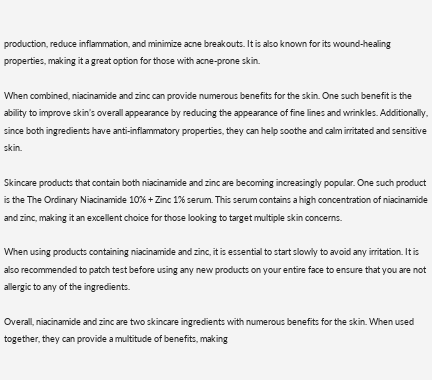production, reduce inflammation, and minimize acne breakouts. It is also known for its wound-healing properties, making it a great option for those with acne-prone skin.

When combined, niacinamide and zinc can provide numerous benefits for the skin. One such benefit is the ability to improve skin’s overall appearance by reducing the appearance of fine lines and wrinkles. Additionally, since both ingredients have anti-inflammatory properties, they can help soothe and calm irritated and sensitive skin.

Skincare products that contain both niacinamide and zinc are becoming increasingly popular. One such product is the The Ordinary Niacinamide 10% + Zinc 1% serum. This serum contains a high concentration of niacinamide and zinc, making it an excellent choice for those looking to target multiple skin concerns.

When using products containing niacinamide and zinc, it is essential to start slowly to avoid any irritation. It is also recommended to patch test before using any new products on your entire face to ensure that you are not allergic to any of the ingredients.

Overall, niacinamide and zinc are two skincare ingredients with numerous benefits for the skin. When used together, they can provide a multitude of benefits, making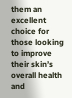them an excellent choice for those looking to improve their skin’s overall health and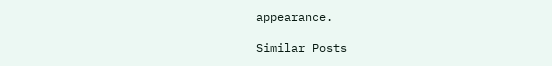appearance.

Similar Posts